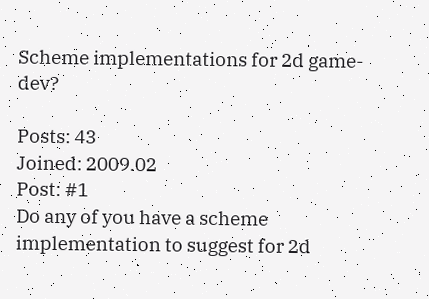Scheme implementations for 2d game-dev?

Posts: 43
Joined: 2009.02
Post: #1
Do any of you have a scheme implementation to suggest for 2d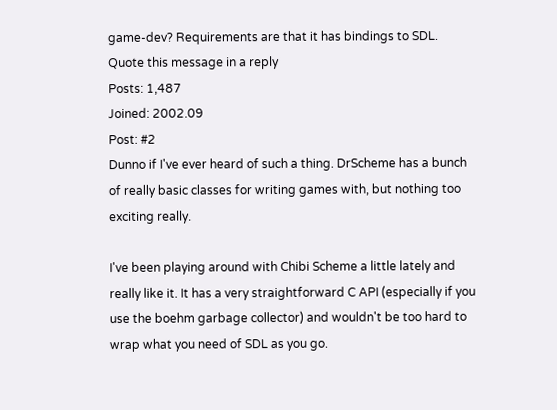game-dev? Requirements are that it has bindings to SDL.
Quote this message in a reply
Posts: 1,487
Joined: 2002.09
Post: #2
Dunno if I've ever heard of such a thing. DrScheme has a bunch of really basic classes for writing games with, but nothing too exciting really.

I've been playing around with Chibi Scheme a little lately and really like it. It has a very straightforward C API (especially if you use the boehm garbage collector) and wouldn't be too hard to wrap what you need of SDL as you go.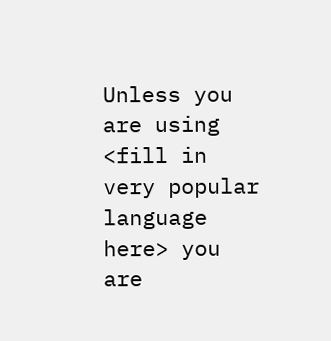Unless you are using <fill in very popular language here> you are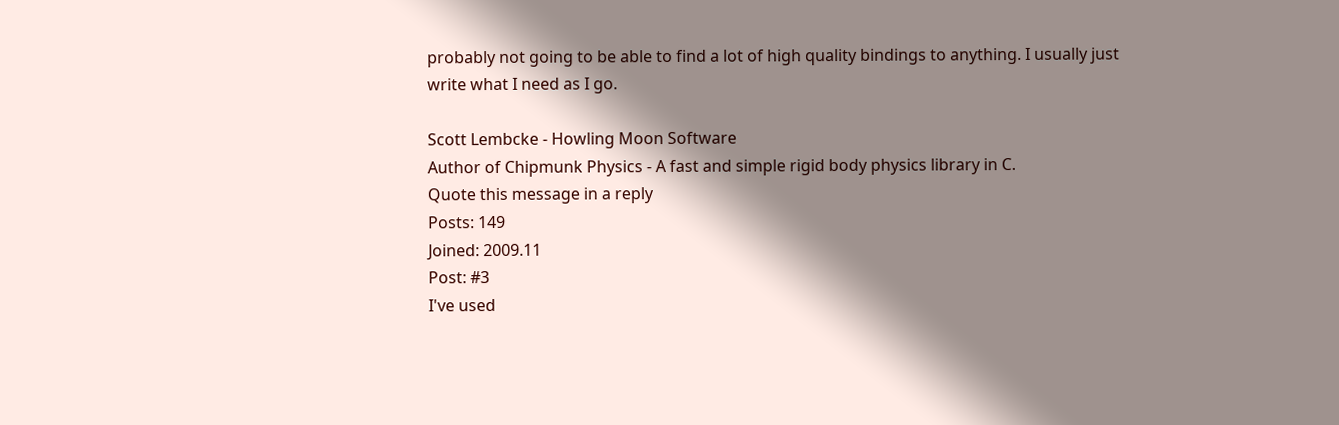probably not going to be able to find a lot of high quality bindings to anything. I usually just write what I need as I go.

Scott Lembcke - Howling Moon Software
Author of Chipmunk Physics - A fast and simple rigid body physics library in C.
Quote this message in a reply
Posts: 149
Joined: 2009.11
Post: #3
I've used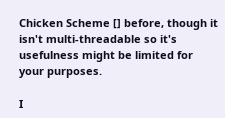Chicken Scheme [] before, though it isn't multi-threadable so it's usefulness might be limited for your purposes.

I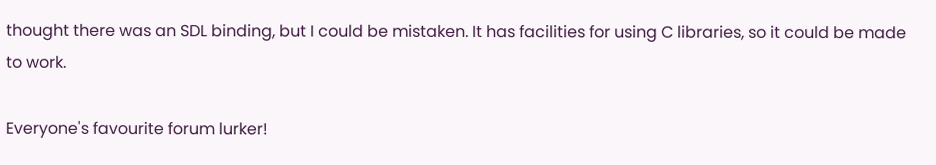thought there was an SDL binding, but I could be mistaken. It has facilities for using C libraries, so it could be made to work.

Everyone's favourite forum lurker!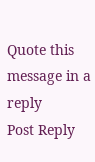Quote this message in a reply
Post Reply